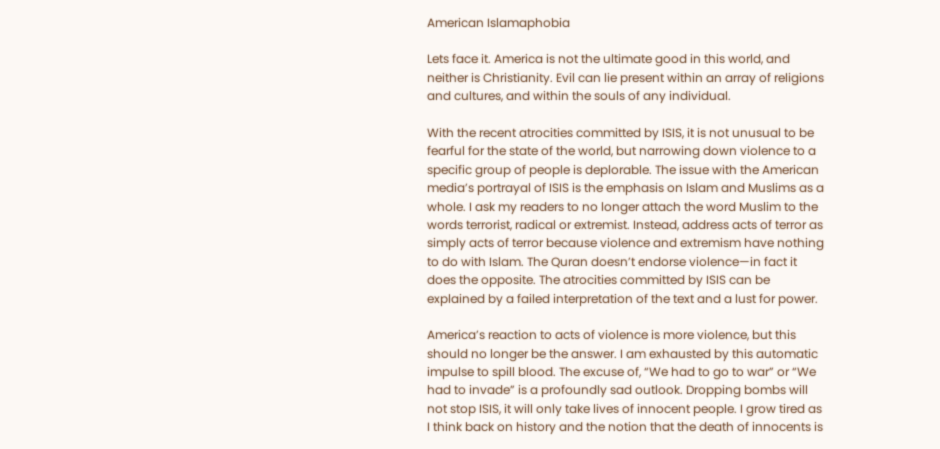American Islamaphobia

Lets face it. America is not the ultimate good in this world, and neither is Christianity. Evil can lie present within an array of religions and cultures, and within the souls of any individual.

With the recent atrocities committed by ISIS, it is not unusual to be fearful for the state of the world, but narrowing down violence to a specific group of people is deplorable. The issue with the American media’s portrayal of ISIS is the emphasis on Islam and Muslims as a whole. I ask my readers to no longer attach the word Muslim to the words terrorist, radical or extremist. Instead, address acts of terror as simply acts of terror because violence and extremism have nothing to do with Islam. The Quran doesn’t endorse violence—in fact it does the opposite. The atrocities committed by ISIS can be explained by a failed interpretation of the text and a lust for power.

America’s reaction to acts of violence is more violence, but this should no longer be the answer. I am exhausted by this automatic impulse to spill blood. The excuse of, “We had to go to war” or “We had to invade” is a profoundly sad outlook. Dropping bombs will not stop ISIS, it will only take lives of innocent people. I grow tired as I think back on history and the notion that the death of innocents is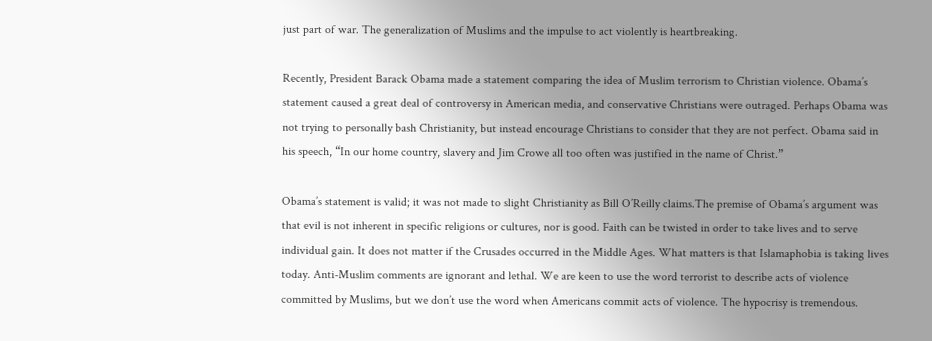just part of war. The generalization of Muslims and the impulse to act violently is heartbreaking.

Recently, President Barack Obama made a statement comparing the idea of Muslim terrorism to Christian violence. Obama’s statement caused a great deal of controversy in American media, and conservative Christians were outraged. Perhaps Obama was not trying to personally bash Christianity, but instead encourage Christians to consider that they are not perfect. Obama said in his speech, “In our home country, slavery and Jim Crowe all too often was justified in the name of Christ.”

Obama’s statement is valid; it was not made to slight Christianity as Bill O’Reilly claims.The premise of Obama’s argument was that evil is not inherent in specific religions or cultures, nor is good. Faith can be twisted in order to take lives and to serve individual gain. It does not matter if the Crusades occurred in the Middle Ages. What matters is that Islamaphobia is taking lives today. Anti-Muslim comments are ignorant and lethal. We are keen to use the word terrorist to describe acts of violence committed by Muslims, but we don’t use the word when Americans commit acts of violence. The hypocrisy is tremendous.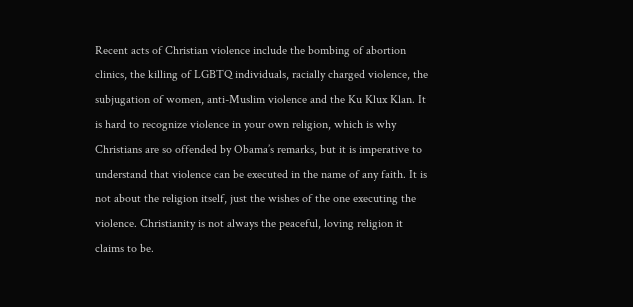Recent acts of Christian violence include the bombing of abortion clinics, the killing of LGBTQ individuals, racially charged violence, the subjugation of women, anti-Muslim violence and the Ku Klux Klan. It is hard to recognize violence in your own religion, which is why Christians are so offended by Obama’s remarks, but it is imperative to understand that violence can be executed in the name of any faith. It is not about the religion itself, just the wishes of the one executing the violence. Christianity is not always the peaceful, loving religion it claims to be.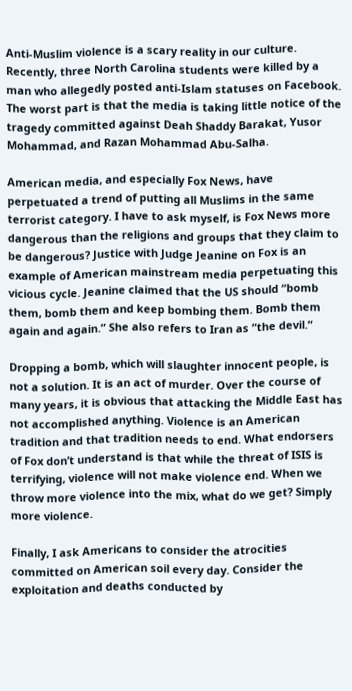Anti-Muslim violence is a scary reality in our culture. Recently, three North Carolina students were killed by a man who allegedly posted anti-Islam statuses on Facebook. The worst part is that the media is taking little notice of the tragedy committed against Deah Shaddy Barakat, Yusor Mohammad, and Razan Mohammad Abu-Salha.

American media, and especially Fox News, have perpetuated a trend of putting all Muslims in the same terrorist category. I have to ask myself, is Fox News more dangerous than the religions and groups that they claim to be dangerous? Justice with Judge Jeanine on Fox is an example of American mainstream media perpetuating this vicious cycle. Jeanine claimed that the US should “bomb them, bomb them and keep bombing them. Bomb them again and again.” She also refers to Iran as “the devil.”

Dropping a bomb, which will slaughter innocent people, is not a solution. It is an act of murder. Over the course of many years, it is obvious that attacking the Middle East has not accomplished anything. Violence is an American tradition and that tradition needs to end. What endorsers of Fox don’t understand is that while the threat of ISIS is terrifying, violence will not make violence end. When we throw more violence into the mix, what do we get? Simply more violence.

Finally, I ask Americans to consider the atrocities committed on American soil every day. Consider the exploitation and deaths conducted by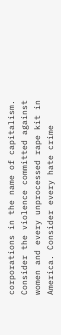corporations in the name of capitalism. Consider the violence committed against women and every unprocessed rape kit in America. Consider every hate crime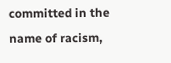committed in the name of racism,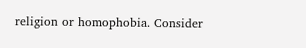religion or homophobia. Consider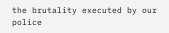the brutality executed by our police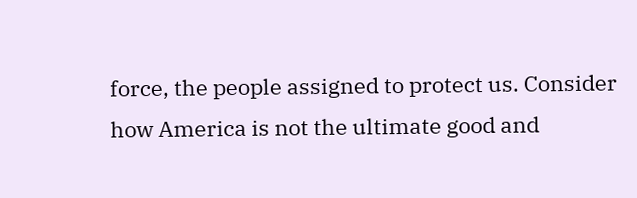force, the people assigned to protect us. Consider how America is not the ultimate good and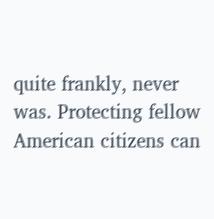quite frankly, never was. Protecting fellow American citizens can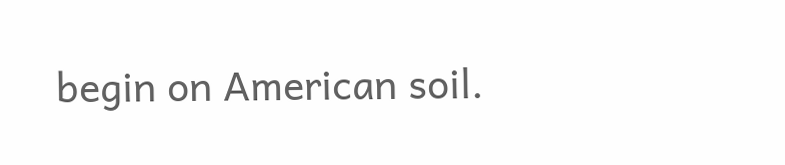begin on American soil.